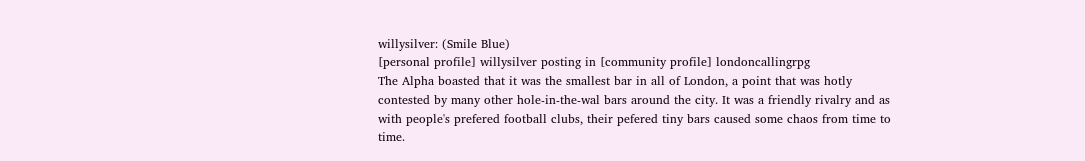willysilver: (Smile Blue)
[personal profile] willysilver posting in [community profile] londoncallingrpg
The Alpha boasted that it was the smallest bar in all of London, a point that was hotly contested by many other hole-in-the-wal bars around the city. It was a friendly rivalry and as with people's prefered football clubs, their pefered tiny bars caused some chaos from time to time.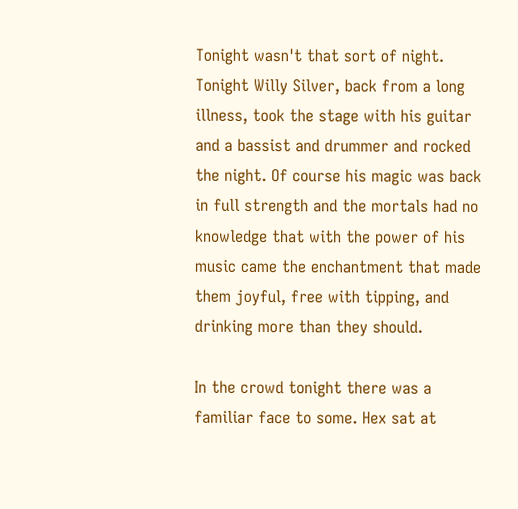Tonight wasn't that sort of night. Tonight Willy Silver, back from a long illness, took the stage with his guitar and a bassist and drummer and rocked the night. Of course his magic was back in full strength and the mortals had no knowledge that with the power of his music came the enchantment that made them joyful, free with tipping, and drinking more than they should.

In the crowd tonight there was a familiar face to some. Hex sat at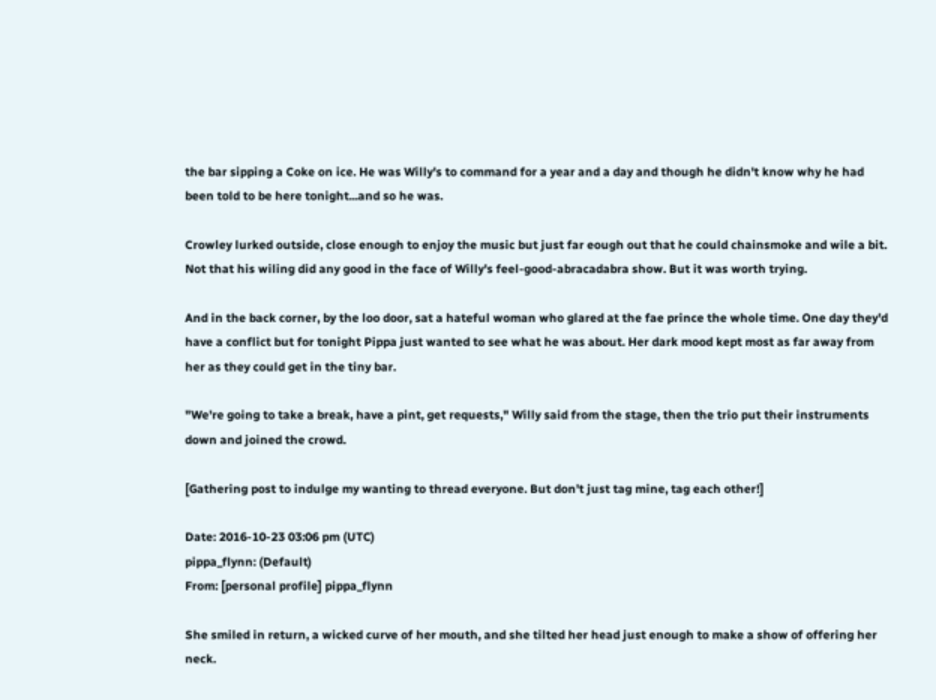the bar sipping a Coke on ice. He was Willy's to command for a year and a day and though he didn't know why he had been told to be here tonight...and so he was.

Crowley lurked outside, close enough to enjoy the music but just far eough out that he could chainsmoke and wile a bit. Not that his wiling did any good in the face of Willy's feel-good-abracadabra show. But it was worth trying.

And in the back corner, by the loo door, sat a hateful woman who glared at the fae prince the whole time. One day they'd have a conflict but for tonight Pippa just wanted to see what he was about. Her dark mood kept most as far away from her as they could get in the tiny bar.

"We're going to take a break, have a pint, get requests," Willy said from the stage, then the trio put their instruments down and joined the crowd.

[Gathering post to indulge my wanting to thread everyone. But don't just tag mine, tag each other!]

Date: 2016-10-23 03:06 pm (UTC)
pippa_flynn: (Default)
From: [personal profile] pippa_flynn

She smiled in return, a wicked curve of her mouth, and she tilted her head just enough to make a show of offering her neck.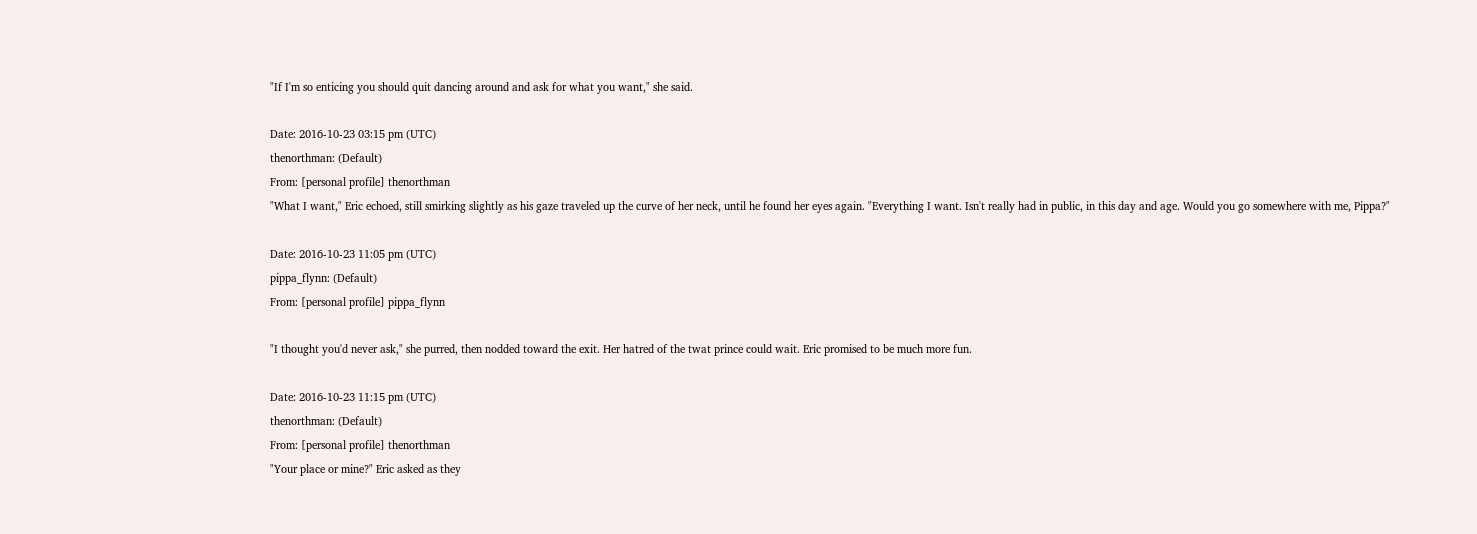"If I'm so enticing you should quit dancing around and ask for what you want," she said.

Date: 2016-10-23 03:15 pm (UTC)
thenorthman: (Default)
From: [personal profile] thenorthman
"What I want," Eric echoed, still smirking slightly as his gaze traveled up the curve of her neck, until he found her eyes again. "Everything I want. Isn't really had in public, in this day and age. Would you go somewhere with me, Pippa?"

Date: 2016-10-23 11:05 pm (UTC)
pippa_flynn: (Default)
From: [personal profile] pippa_flynn

"I thought you'd never ask," she purred, then nodded toward the exit. Her hatred of the twat prince could wait. Eric promised to be much more fun.

Date: 2016-10-23 11:15 pm (UTC)
thenorthman: (Default)
From: [personal profile] thenorthman
"Your place or mine?" Eric asked as they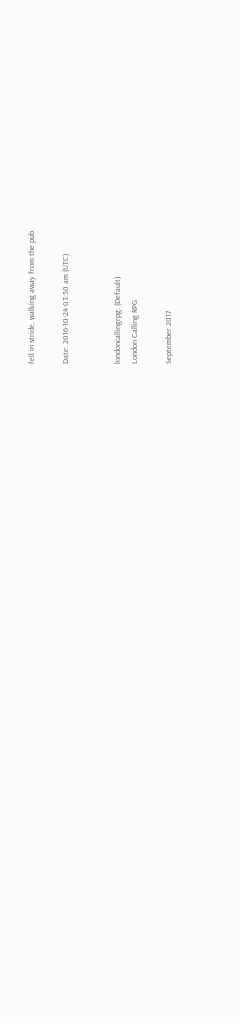fell in stride, walking away from the pub.

Date: 2016-10-24 03:50 am (UTC)


londoncallingrpg: (Default)
London Calling RPG

September 2017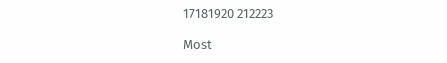17181920 212223

Most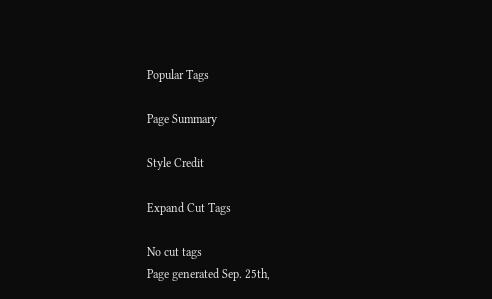Popular Tags

Page Summary

Style Credit

Expand Cut Tags

No cut tags
Page generated Sep. 25th,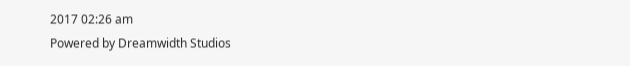2017 02:26 am
Powered by Dreamwidth Studios